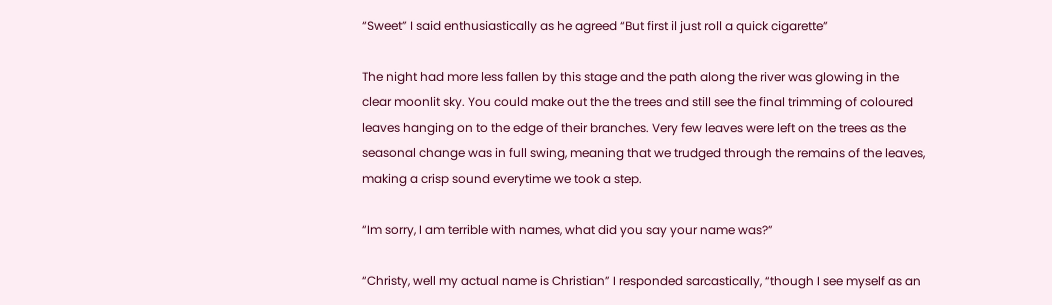“Sweet” I said enthusiastically as he agreed “But first il just roll a quick cigarette”

The night had more less fallen by this stage and the path along the river was glowing in the clear moonlit sky. You could make out the the trees and still see the final trimming of coloured leaves hanging on to the edge of their branches. Very few leaves were left on the trees as the seasonal change was in full swing, meaning that we trudged through the remains of the leaves, making a crisp sound everytime we took a step.

“Im sorry, I am terrible with names, what did you say your name was?”

“Christy, well my actual name is Christian” I responded sarcastically, “though I see myself as an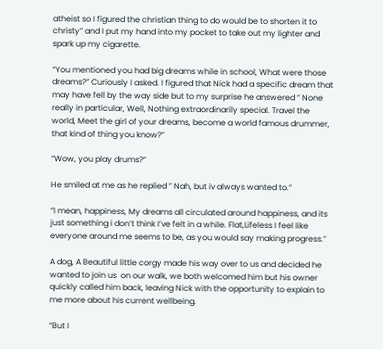atheist so I figured the christian thing to do would be to shorten it to christy” and I put my hand into my pocket to take out my lighter and spark up my cigarette.

“You mentioned you had big dreams while in school, What were those dreams?” Curiously I asked. I figured that Nick had a specific dream that may have fell by the way side but to my surprise he answered ” None really in particular, Well, Nothing extraordinarily special. Travel the world, Meet the girl of your dreams, become a world famous drummer, that kind of thing you know?”

“Wow, you play drums?”

He smiled at me as he replied ” Nah, but iv always wanted to.”

“I mean, happiness, My dreams all circulated around happiness, and its just something i don’t think I’ve felt in a while. Flat,Lifeless I feel like everyone around me seems to be, as you would say making progress.”

A dog, A Beautiful little corgy made his way over to us and decided he wanted to join us  on our walk, we both welcomed him but his owner quickly called him back, leaving Nick with the opportunity to explain to me more about his current wellbeing.

“But I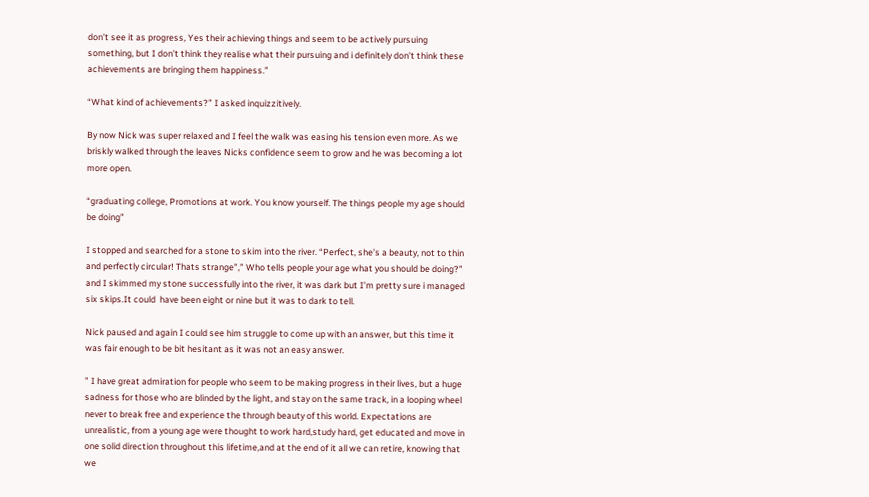don’t see it as progress, Yes their achieving things and seem to be actively pursuing something, but I don’t think they realise what their pursuing and i definitely don’t think these achievements are bringing them happiness.”

“What kind of achievements?” I asked inquizzitively.

By now Nick was super relaxed and I feel the walk was easing his tension even more. As we briskly walked through the leaves Nicks confidence seem to grow and he was becoming a lot more open.

“graduating college, Promotions at work. You know yourself. The things people my age should be doing”

I stopped and searched for a stone to skim into the river. “Perfect, she’s a beauty, not to thin and perfectly circular! Thats strange”,” Who tells people your age what you should be doing?” and I skimmed my stone successfully into the river, it was dark but I’m pretty sure i managed six skips.It could  have been eight or nine but it was to dark to tell.

Nick paused and again I could see him struggle to come up with an answer, but this time it was fair enough to be bit hesitant as it was not an easy answer.

” I have great admiration for people who seem to be making progress in their lives, but a huge sadness for those who are blinded by the light, and stay on the same track, in a looping wheel never to break free and experience the through beauty of this world. Expectations are unrealistic, from a young age were thought to work hard,study hard, get educated and move in one solid direction throughout this lifetime,and at the end of it all we can retire, knowing that we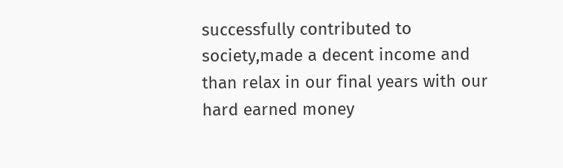successfully contributed to society,made a decent income and than relax in our final years with our hard earned money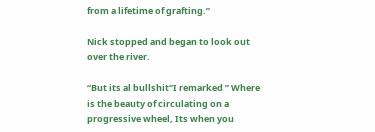from a lifetime of grafting.”

Nick stopped and began to look out over the river.

“But its al bullshit”I remarked ” Where is the beauty of circulating on a progressive wheel, Its when you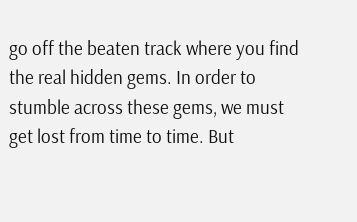go off the beaten track where you find the real hidden gems. In order to stumble across these gems, we must get lost from time to time. But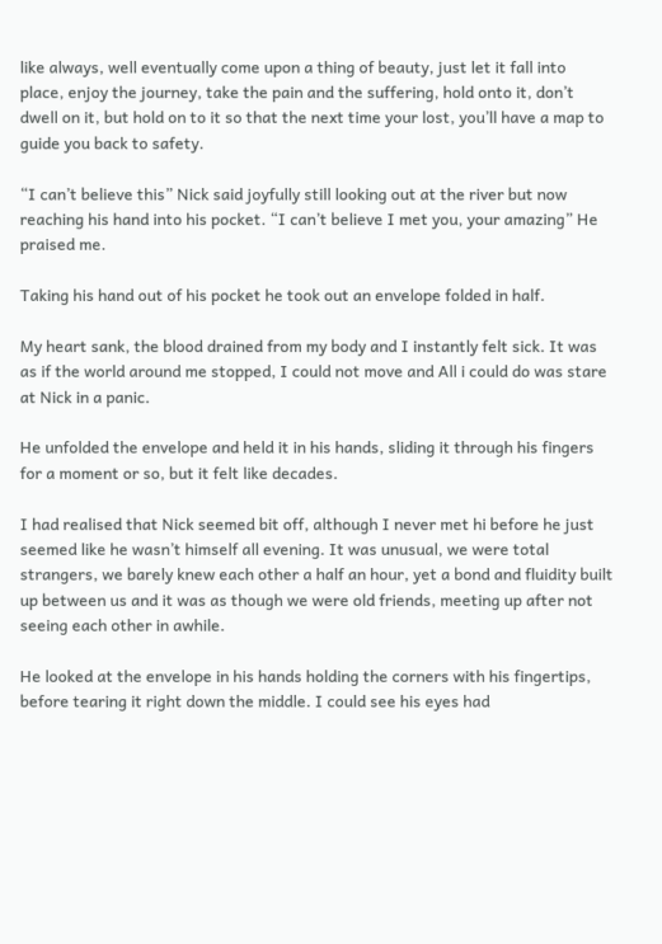like always, well eventually come upon a thing of beauty, just let it fall into place, enjoy the journey, take the pain and the suffering, hold onto it, don’t dwell on it, but hold on to it so that the next time your lost, you’ll have a map to guide you back to safety.

“I can’t believe this” Nick said joyfully still looking out at the river but now reaching his hand into his pocket. “I can’t believe I met you, your amazing” He praised me.

Taking his hand out of his pocket he took out an envelope folded in half.

My heart sank, the blood drained from my body and I instantly felt sick. It was as if the world around me stopped, I could not move and All i could do was stare at Nick in a panic.

He unfolded the envelope and held it in his hands, sliding it through his fingers for a moment or so, but it felt like decades.

I had realised that Nick seemed bit off, although I never met hi before he just seemed like he wasn’t himself all evening. It was unusual, we were total strangers, we barely knew each other a half an hour, yet a bond and fluidity built up between us and it was as though we were old friends, meeting up after not seeing each other in awhile.

He looked at the envelope in his hands holding the corners with his fingertips, before tearing it right down the middle. I could see his eyes had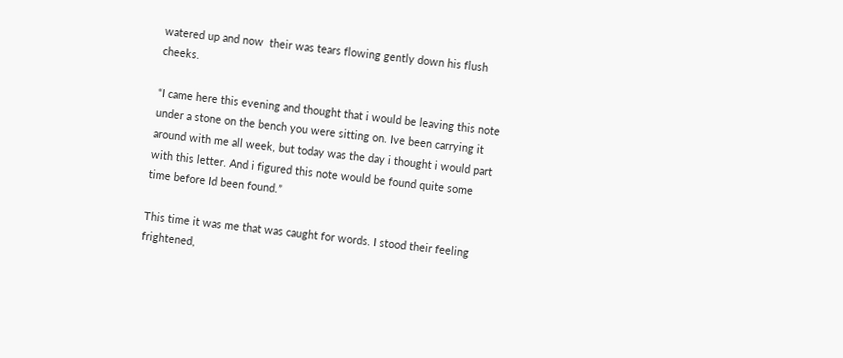watered up and now  their was tears flowing gently down his flush cheeks.

“I came here this evening and thought that i would be leaving this note under a stone on the bench you were sitting on. Ive been carrying it around with me all week, but today was the day i thought i would part with this letter. And i figured this note would be found quite some time before Id been found.”

This time it was me that was caught for words. I stood their feeling frightened,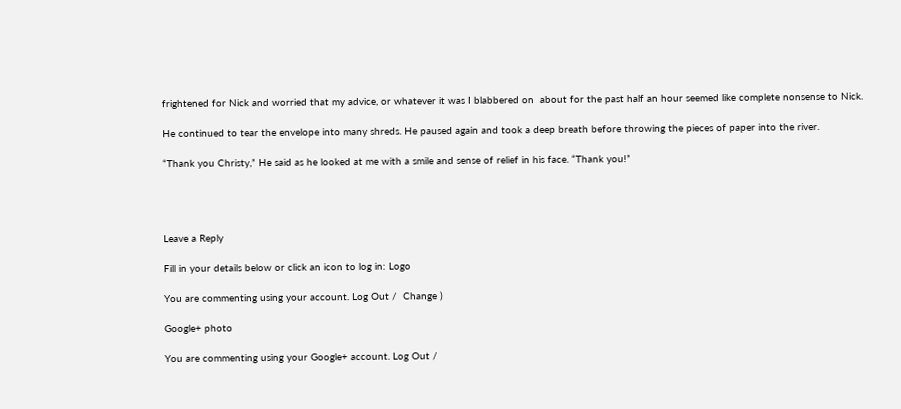frightened for Nick and worried that my advice, or whatever it was I blabbered on  about for the past half an hour seemed like complete nonsense to Nick.

He continued to tear the envelope into many shreds. He paused again and took a deep breath before throwing the pieces of paper into the river.

“Thank you Christy,” He said as he looked at me with a smile and sense of relief in his face. “Thank you!”




Leave a Reply

Fill in your details below or click an icon to log in: Logo

You are commenting using your account. Log Out /  Change )

Google+ photo

You are commenting using your Google+ account. Log Out /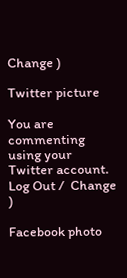Change )

Twitter picture

You are commenting using your Twitter account. Log Out /  Change )

Facebook photo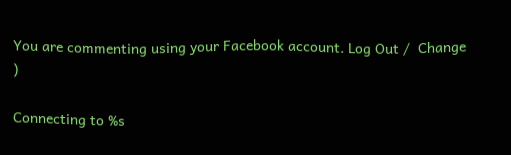You are commenting using your Facebook account. Log Out /  Change )

Connecting to %s